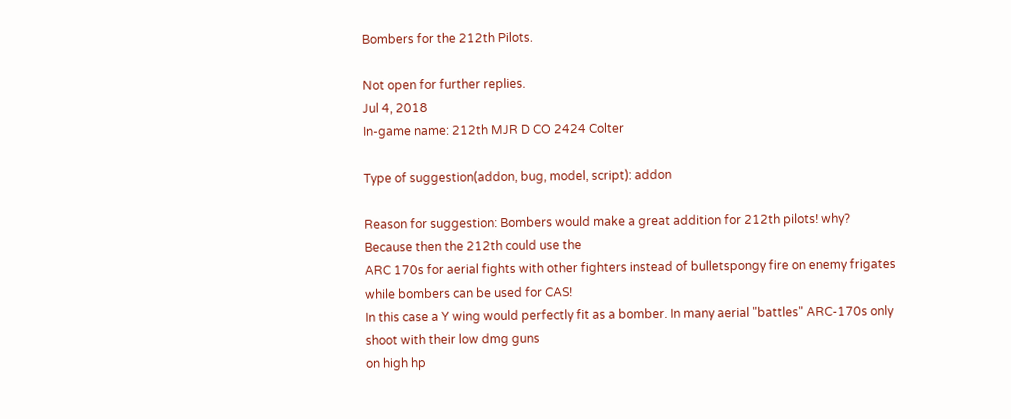Bombers for the 212th Pilots.

Not open for further replies.
Jul 4, 2018
In-game name: 212th MJR D CO 2424 Colter

Type of suggestion(addon, bug, model, script): addon

Reason for suggestion: Bombers would make a great addition for 212th pilots! why? Because then the 212th could use the
ARC 170s for aerial fights with other fighters instead of bulletspongy fire on enemy frigates while bombers can be used for CAS!
In this case a Y wing would perfectly fit as a bomber. In many aerial "battles" ARC-170s only shoot with their low dmg guns
on high hp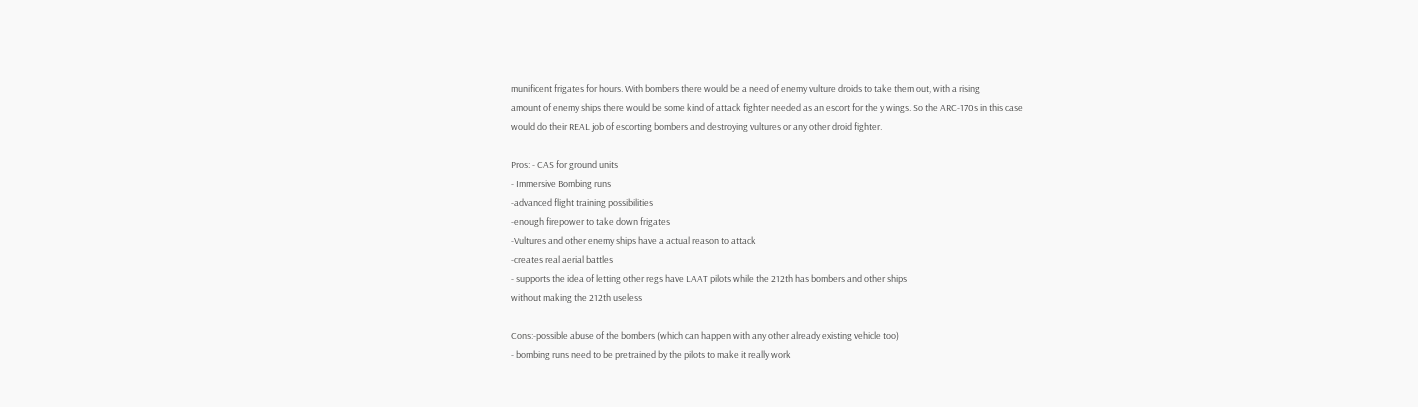munificent frigates for hours. With bombers there would be a need of enemy vulture droids to take them out, with a rising
amount of enemy ships there would be some kind of attack fighter needed as an escort for the y wings. So the ARC-170s in this case
would do their REAL job of escorting bombers and destroying vultures or any other droid fighter.

Pros: - CAS for ground units
- Immersive Bombing runs
-advanced flight training possibilities
-enough firepower to take down frigates
-Vultures and other enemy ships have a actual reason to attack
-creates real aerial battles
- supports the idea of letting other regs have LAAT pilots while the 212th has bombers and other ships
without making the 212th useless

Cons:-possible abuse of the bombers (which can happen with any other already existing vehicle too)
- bombing runs need to be pretrained by the pilots to make it really work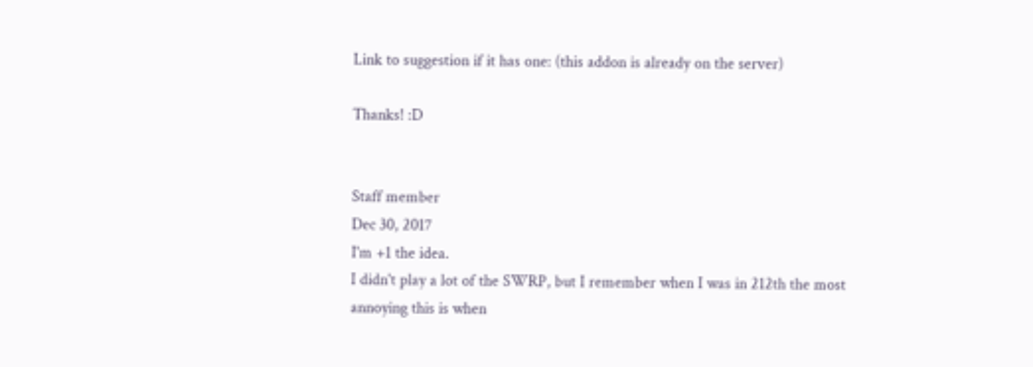Link to suggestion if it has one: (this addon is already on the server)

Thanks! :D


Staff member
Dec 30, 2017
I'm +1 the idea.
I didn't play a lot of the SWRP, but I remember when I was in 212th the most annoying this is when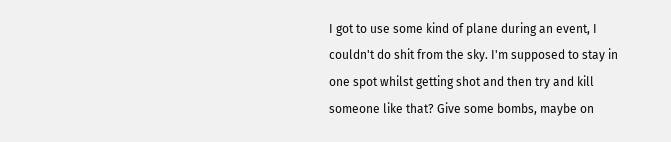I got to use some kind of plane during an event, I couldn't do shit from the sky. I'm supposed to stay in one spot whilst getting shot and then try and kill someone like that? Give some bombs, maybe on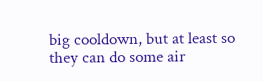big cooldown, but at least so they can do some air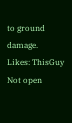to ground damage.
Likes: ThisGuy
Not open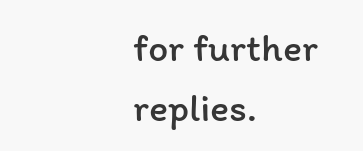for further replies.